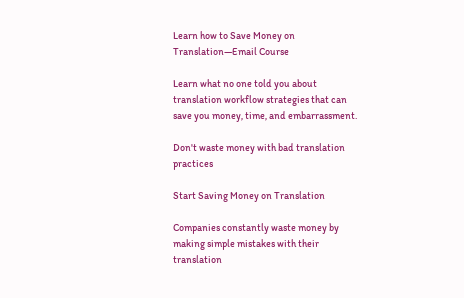Learn how to Save Money on Translation—Email Course

Learn what no one told you about translation workflow strategies that can save you money, time, and embarrassment.

Don't waste money with bad translation practices

Start Saving Money on Translation

Companies constantly waste money by making simple mistakes with their translation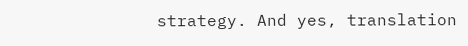strategy. And yes, translation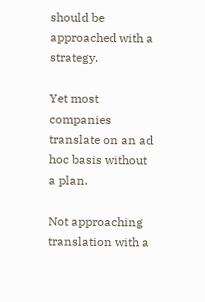should be approached with a strategy.

Yet most companies translate on an ad hoc basis without a plan.

Not approaching translation with a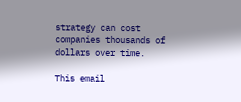strategy can cost companies thousands of dollars over time.

This email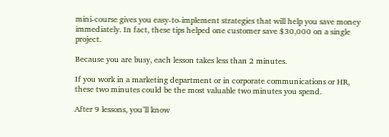mini-course gives you easy-to-implement strategies that will help you save money immediately. In fact, these tips helped one customer save $30,000 on a single project.

Because you are busy, each lesson takes less than 2 minutes.

If you work in a marketing department or in corporate communications or HR, these two minutes could be the most valuable two minutes you spend.

After 9 lessons, you’ll know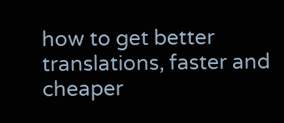how to get better translations, faster and cheaper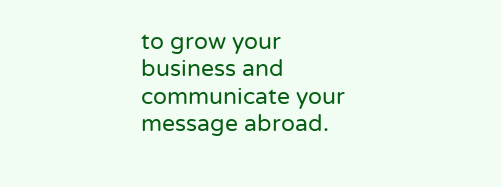to grow your business and communicate your message abroad.